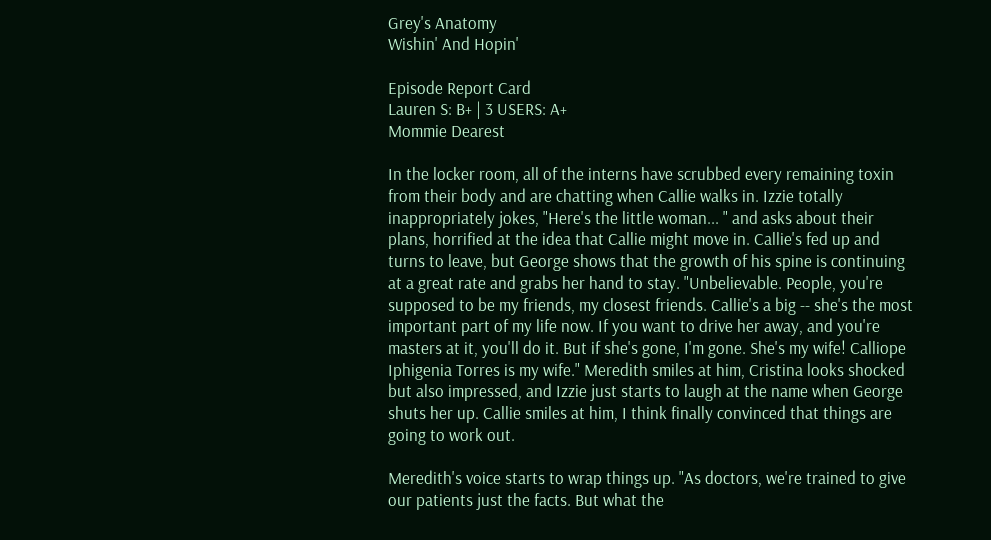Grey's Anatomy
Wishin' And Hopin'

Episode Report Card
Lauren S: B+ | 3 USERS: A+
Mommie Dearest

In the locker room, all of the interns have scrubbed every remaining toxin from their body and are chatting when Callie walks in. Izzie totally inappropriately jokes, "Here's the little woman... " and asks about their plans, horrified at the idea that Callie might move in. Callie's fed up and turns to leave, but George shows that the growth of his spine is continuing at a great rate and grabs her hand to stay. "Unbelievable. People, you're supposed to be my friends, my closest friends. Callie's a big -- she's the most important part of my life now. If you want to drive her away, and you're masters at it, you'll do it. But if she's gone, I'm gone. She's my wife! Calliope Iphigenia Torres is my wife." Meredith smiles at him, Cristina looks shocked but also impressed, and Izzie just starts to laugh at the name when George shuts her up. Callie smiles at him, I think finally convinced that things are going to work out.

Meredith's voice starts to wrap things up. "As doctors, we're trained to give our patients just the facts. But what the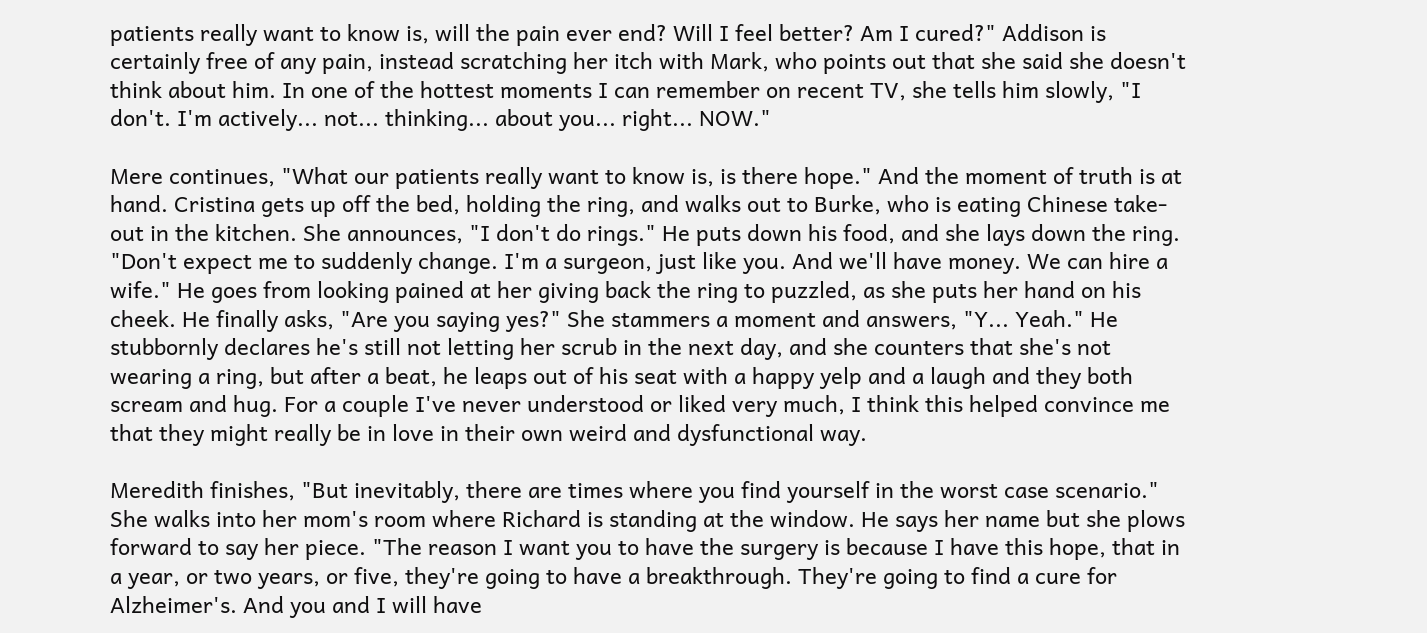patients really want to know is, will the pain ever end? Will I feel better? Am I cured?" Addison is certainly free of any pain, instead scratching her itch with Mark, who points out that she said she doesn't think about him. In one of the hottest moments I can remember on recent TV, she tells him slowly, "I don't. I'm actively... not... thinking... about you... right... NOW."

Mere continues, "What our patients really want to know is, is there hope." And the moment of truth is at hand. Cristina gets up off the bed, holding the ring, and walks out to Burke, who is eating Chinese take-out in the kitchen. She announces, "I don't do rings." He puts down his food, and she lays down the ring. "Don't expect me to suddenly change. I'm a surgeon, just like you. And we'll have money. We can hire a wife." He goes from looking pained at her giving back the ring to puzzled, as she puts her hand on his cheek. He finally asks, "Are you saying yes?" She stammers a moment and answers, "Y... Yeah." He stubbornly declares he's still not letting her scrub in the next day, and she counters that she's not wearing a ring, but after a beat, he leaps out of his seat with a happy yelp and a laugh and they both scream and hug. For a couple I've never understood or liked very much, I think this helped convince me that they might really be in love in their own weird and dysfunctional way.

Meredith finishes, "But inevitably, there are times where you find yourself in the worst case scenario." She walks into her mom's room where Richard is standing at the window. He says her name but she plows forward to say her piece. "The reason I want you to have the surgery is because I have this hope, that in a year, or two years, or five, they're going to have a breakthrough. They're going to find a cure for Alzheimer's. And you and I will have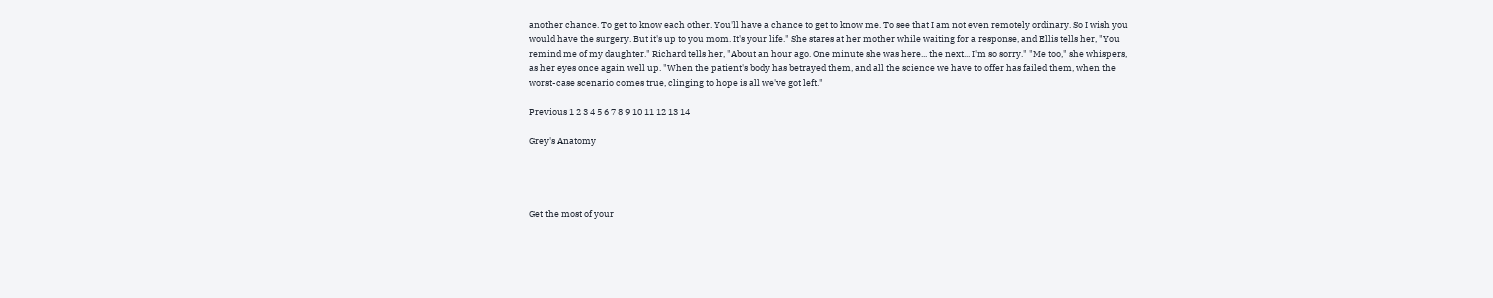another chance. To get to know each other. You'll have a chance to get to know me. To see that I am not even remotely ordinary. So I wish you would have the surgery. But it's up to you mom. It's your life." She stares at her mother while waiting for a response, and Ellis tells her, "You remind me of my daughter." Richard tells her, "About an hour ago. One minute she was here... the next... I'm so sorry." "Me too," she whispers, as her eyes once again well up. "When the patient's body has betrayed them, and all the science we have to offer has failed them, when the worst-case scenario comes true, clinging to hope is all we've got left."

Previous 1 2 3 4 5 6 7 8 9 10 11 12 13 14

Grey's Anatomy




Get the most of your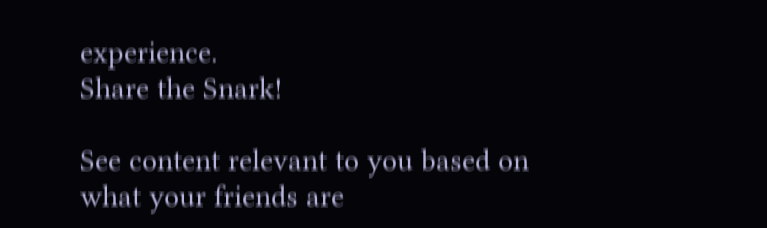experience.
Share the Snark!

See content relevant to you based on what your friends are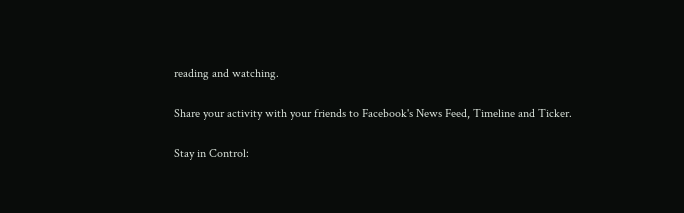reading and watching.

Share your activity with your friends to Facebook's News Feed, Timeline and Ticker.

Stay in Control: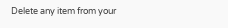Delete any item from your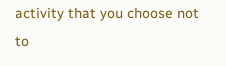activity that you choose not to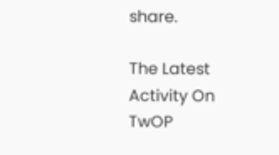share.

The Latest Activity On TwOP